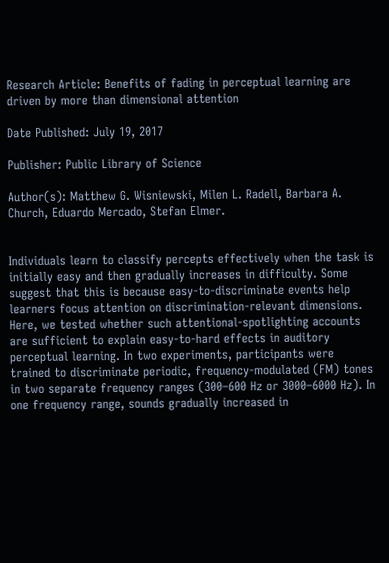Research Article: Benefits of fading in perceptual learning are driven by more than dimensional attention

Date Published: July 19, 2017

Publisher: Public Library of Science

Author(s): Matthew G. Wisniewski, Milen L. Radell, Barbara A. Church, Eduardo Mercado, Stefan Elmer.


Individuals learn to classify percepts effectively when the task is initially easy and then gradually increases in difficulty. Some suggest that this is because easy-to-discriminate events help learners focus attention on discrimination-relevant dimensions. Here, we tested whether such attentional-spotlighting accounts are sufficient to explain easy-to-hard effects in auditory perceptual learning. In two experiments, participants were trained to discriminate periodic, frequency-modulated (FM) tones in two separate frequency ranges (300–600 Hz or 3000–6000 Hz). In one frequency range, sounds gradually increased in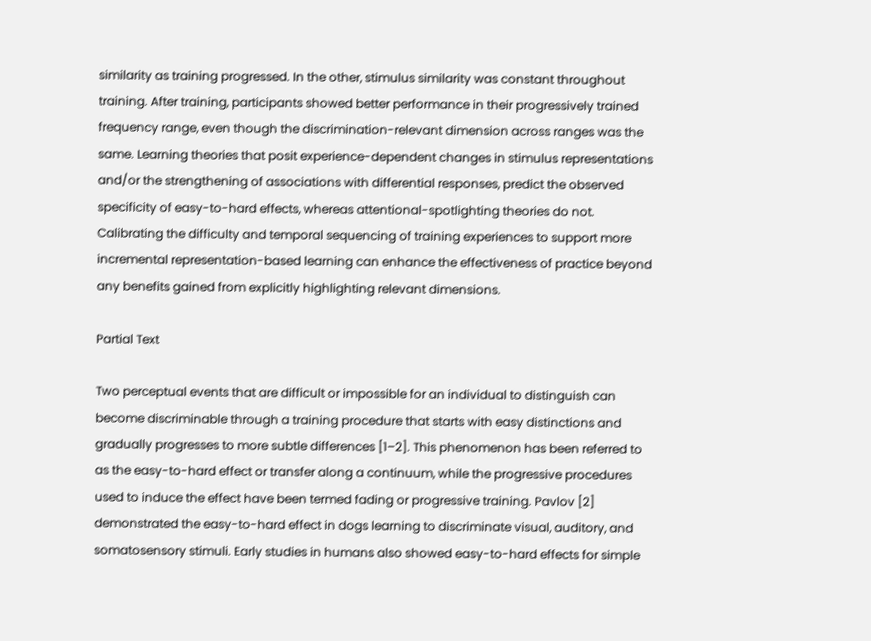similarity as training progressed. In the other, stimulus similarity was constant throughout training. After training, participants showed better performance in their progressively trained frequency range, even though the discrimination-relevant dimension across ranges was the same. Learning theories that posit experience-dependent changes in stimulus representations and/or the strengthening of associations with differential responses, predict the observed specificity of easy-to-hard effects, whereas attentional-spotlighting theories do not. Calibrating the difficulty and temporal sequencing of training experiences to support more incremental representation-based learning can enhance the effectiveness of practice beyond any benefits gained from explicitly highlighting relevant dimensions.

Partial Text

Two perceptual events that are difficult or impossible for an individual to distinguish can become discriminable through a training procedure that starts with easy distinctions and gradually progresses to more subtle differences [1–2]. This phenomenon has been referred to as the easy-to-hard effect or transfer along a continuum, while the progressive procedures used to induce the effect have been termed fading or progressive training. Pavlov [2] demonstrated the easy-to-hard effect in dogs learning to discriminate visual, auditory, and somatosensory stimuli. Early studies in humans also showed easy-to-hard effects for simple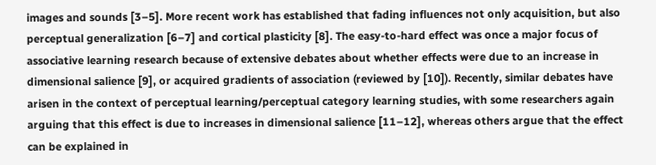images and sounds [3–5]. More recent work has established that fading influences not only acquisition, but also perceptual generalization [6–7] and cortical plasticity [8]. The easy-to-hard effect was once a major focus of associative learning research because of extensive debates about whether effects were due to an increase in dimensional salience [9], or acquired gradients of association (reviewed by [10]). Recently, similar debates have arisen in the context of perceptual learning/perceptual category learning studies, with some researchers again arguing that this effect is due to increases in dimensional salience [11–12], whereas others argue that the effect can be explained in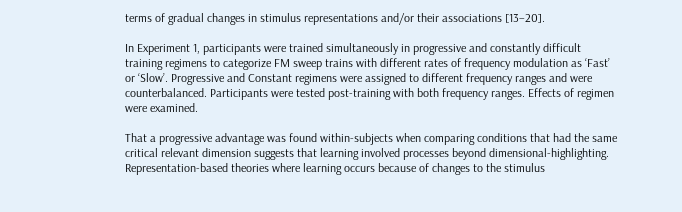terms of gradual changes in stimulus representations and/or their associations [13–20].

In Experiment 1, participants were trained simultaneously in progressive and constantly difficult training regimens to categorize FM sweep trains with different rates of frequency modulation as ‘Fast’ or ‘Slow’. Progressive and Constant regimens were assigned to different frequency ranges and were counterbalanced. Participants were tested post-training with both frequency ranges. Effects of regimen were examined.

That a progressive advantage was found within-subjects when comparing conditions that had the same critical relevant dimension suggests that learning involved processes beyond dimensional-highlighting. Representation-based theories where learning occurs because of changes to the stimulus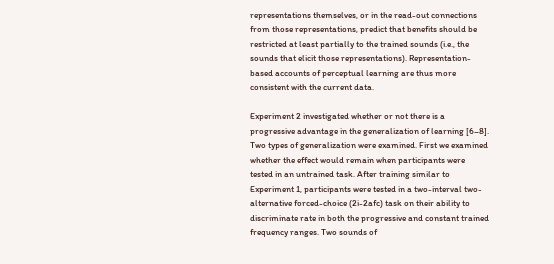representations themselves, or in the read-out connections from those representations, predict that benefits should be restricted at least partially to the trained sounds (i.e., the sounds that elicit those representations). Representation-based accounts of perceptual learning are thus more consistent with the current data.

Experiment 2 investigated whether or not there is a progressive advantage in the generalization of learning [6–8]. Two types of generalization were examined. First we examined whether the effect would remain when participants were tested in an untrained task. After training similar to Experiment 1, participants were tested in a two-interval two-alternative forced-choice (2i-2afc) task on their ability to discriminate rate in both the progressive and constant trained frequency ranges. Two sounds of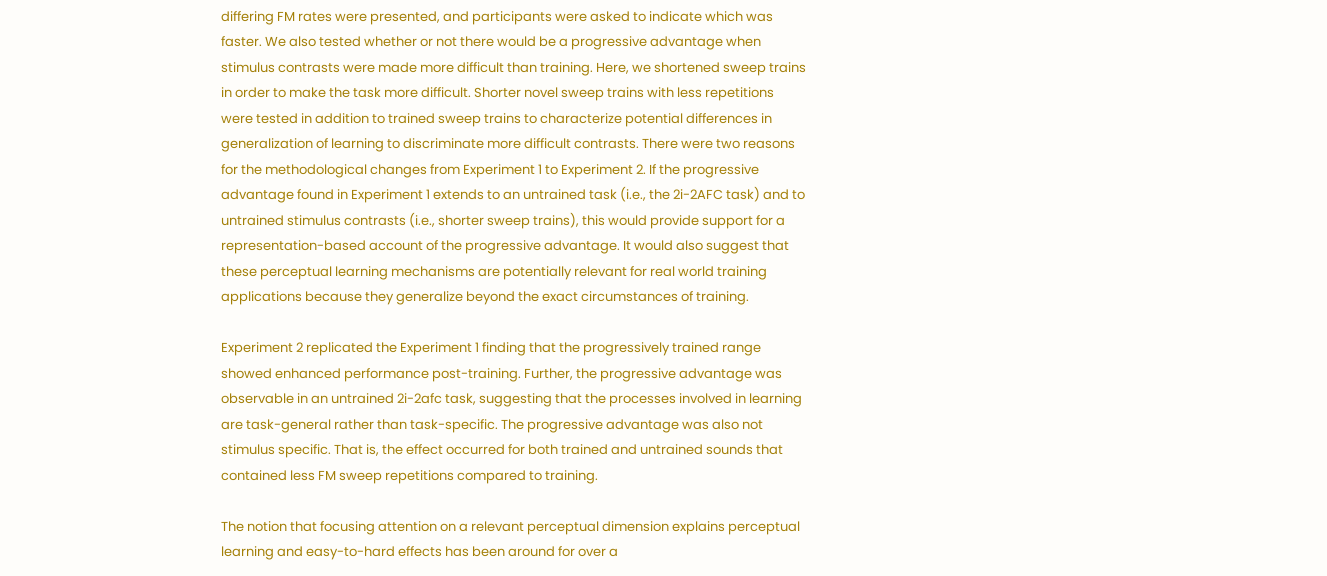differing FM rates were presented, and participants were asked to indicate which was faster. We also tested whether or not there would be a progressive advantage when stimulus contrasts were made more difficult than training. Here, we shortened sweep trains in order to make the task more difficult. Shorter novel sweep trains with less repetitions were tested in addition to trained sweep trains to characterize potential differences in generalization of learning to discriminate more difficult contrasts. There were two reasons for the methodological changes from Experiment 1 to Experiment 2. If the progressive advantage found in Experiment 1 extends to an untrained task (i.e., the 2i-2AFC task) and to untrained stimulus contrasts (i.e., shorter sweep trains), this would provide support for a representation-based account of the progressive advantage. It would also suggest that these perceptual learning mechanisms are potentially relevant for real world training applications because they generalize beyond the exact circumstances of training.

Experiment 2 replicated the Experiment 1 finding that the progressively trained range showed enhanced performance post-training. Further, the progressive advantage was observable in an untrained 2i-2afc task, suggesting that the processes involved in learning are task-general rather than task-specific. The progressive advantage was also not stimulus specific. That is, the effect occurred for both trained and untrained sounds that contained less FM sweep repetitions compared to training.

The notion that focusing attention on a relevant perceptual dimension explains perceptual learning and easy-to-hard effects has been around for over a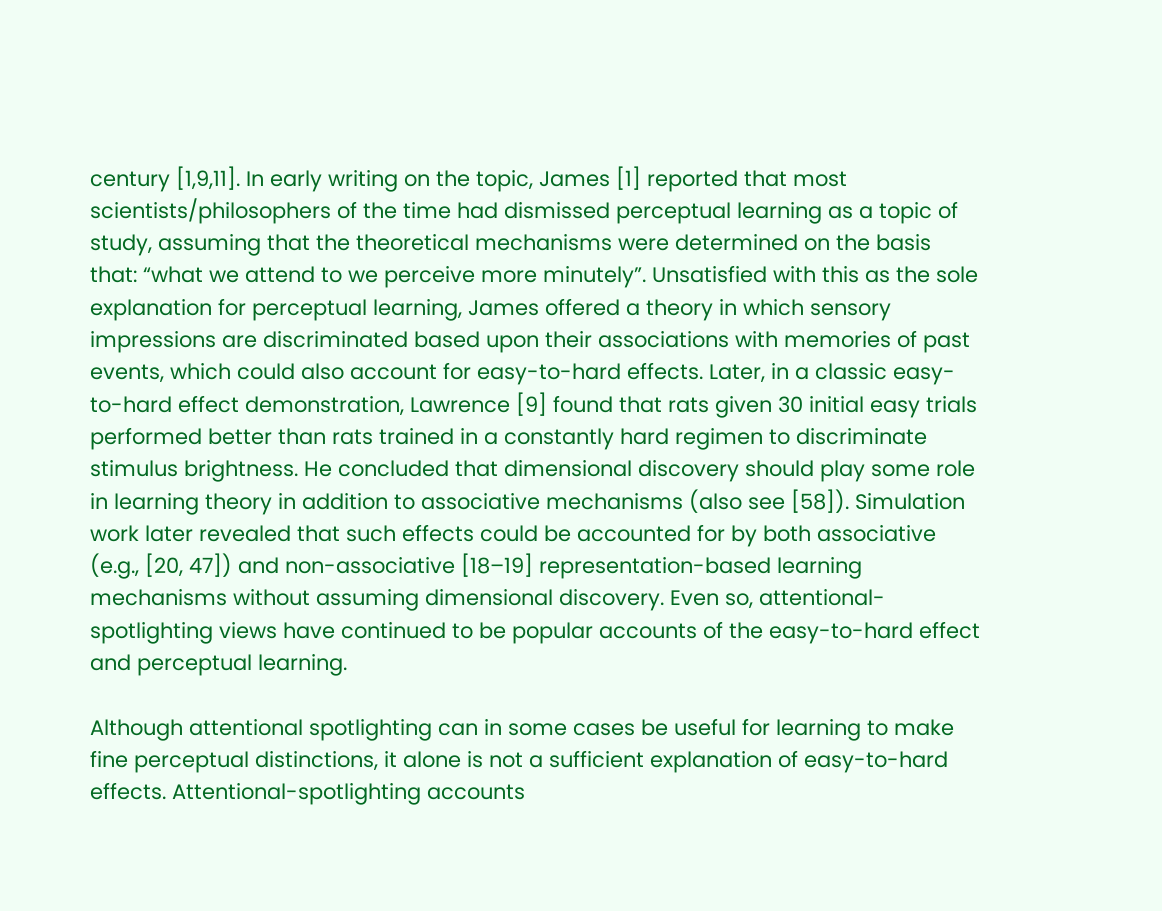century [1,9,11]. In early writing on the topic, James [1] reported that most scientists/philosophers of the time had dismissed perceptual learning as a topic of study, assuming that the theoretical mechanisms were determined on the basis that: “what we attend to we perceive more minutely”. Unsatisfied with this as the sole explanation for perceptual learning, James offered a theory in which sensory impressions are discriminated based upon their associations with memories of past events, which could also account for easy-to-hard effects. Later, in a classic easy-to-hard effect demonstration, Lawrence [9] found that rats given 30 initial easy trials performed better than rats trained in a constantly hard regimen to discriminate stimulus brightness. He concluded that dimensional discovery should play some role in learning theory in addition to associative mechanisms (also see [58]). Simulation work later revealed that such effects could be accounted for by both associative (e.g., [20, 47]) and non-associative [18–19] representation-based learning mechanisms without assuming dimensional discovery. Even so, attentional-spotlighting views have continued to be popular accounts of the easy-to-hard effect and perceptual learning.

Although attentional spotlighting can in some cases be useful for learning to make fine perceptual distinctions, it alone is not a sufficient explanation of easy-to-hard effects. Attentional-spotlighting accounts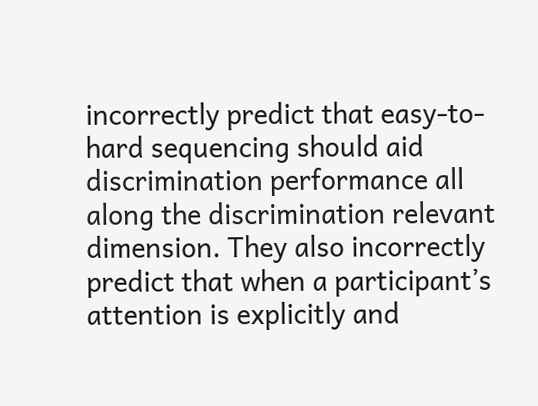incorrectly predict that easy-to-hard sequencing should aid discrimination performance all along the discrimination relevant dimension. They also incorrectly predict that when a participant’s attention is explicitly and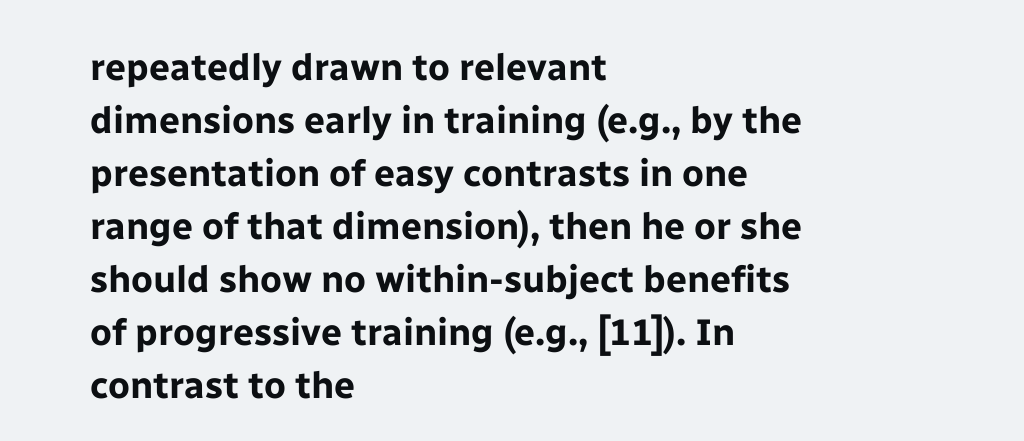repeatedly drawn to relevant dimensions early in training (e.g., by the presentation of easy contrasts in one range of that dimension), then he or she should show no within-subject benefits of progressive training (e.g., [11]). In contrast to the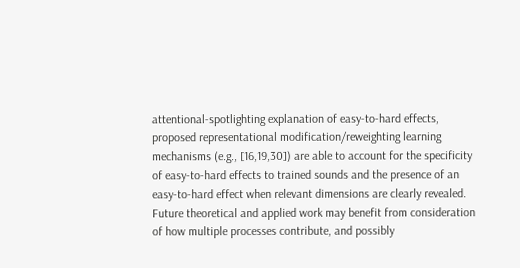attentional-spotlighting explanation of easy-to-hard effects, proposed representational modification/reweighting learning mechanisms (e.g., [16,19,30]) are able to account for the specificity of easy-to-hard effects to trained sounds and the presence of an easy-to-hard effect when relevant dimensions are clearly revealed. Future theoretical and applied work may benefit from consideration of how multiple processes contribute, and possibly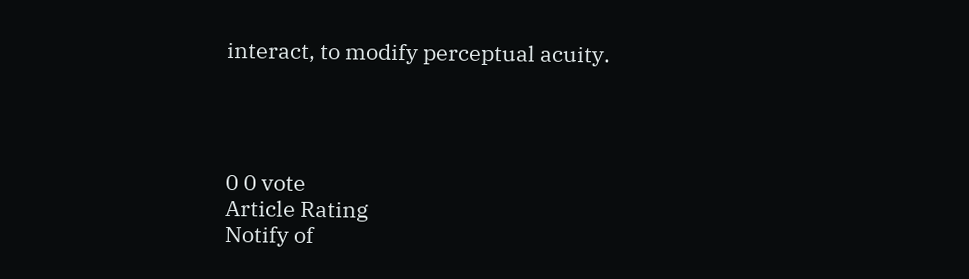interact, to modify perceptual acuity.




0 0 vote
Article Rating
Notify of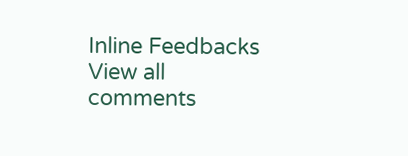Inline Feedbacks
View all comments